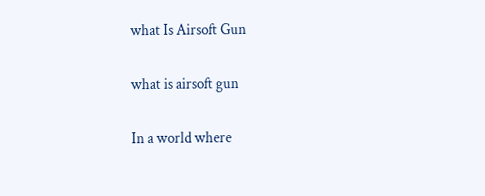what Is Airsoft Gun

what is airsoft gun

In a world where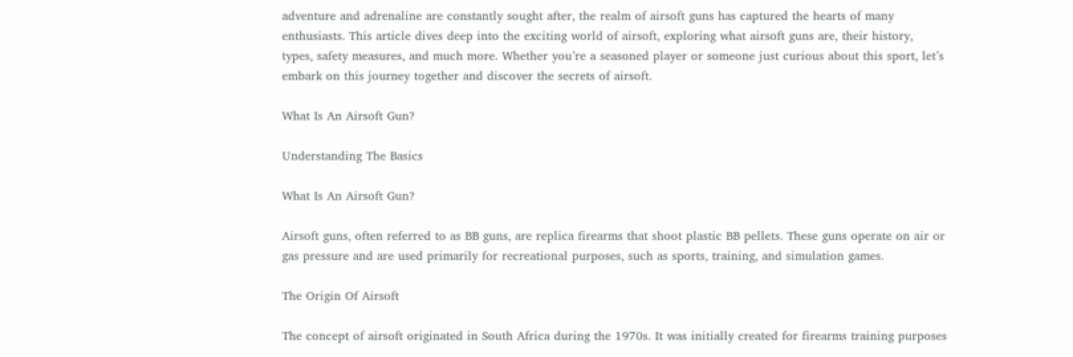adventure and adrenaline are constantly sought after, the realm of airsoft guns has captured the hearts of many enthusiasts. This article dives deep into the exciting world of airsoft, exploring what airsoft guns are, their history, types, safety measures, and much more. Whether you’re a seasoned player or someone just curious about this sport, let’s embark on this journey together and discover the secrets of airsoft.

What Is An Airsoft Gun?

Understanding The Basics

What Is An Airsoft Gun?

Airsoft guns, often referred to as BB guns, are replica firearms that shoot plastic BB pellets. These guns operate on air or gas pressure and are used primarily for recreational purposes, such as sports, training, and simulation games.

The Origin Of Airsoft

The concept of airsoft originated in South Africa during the 1970s. It was initially created for firearms training purposes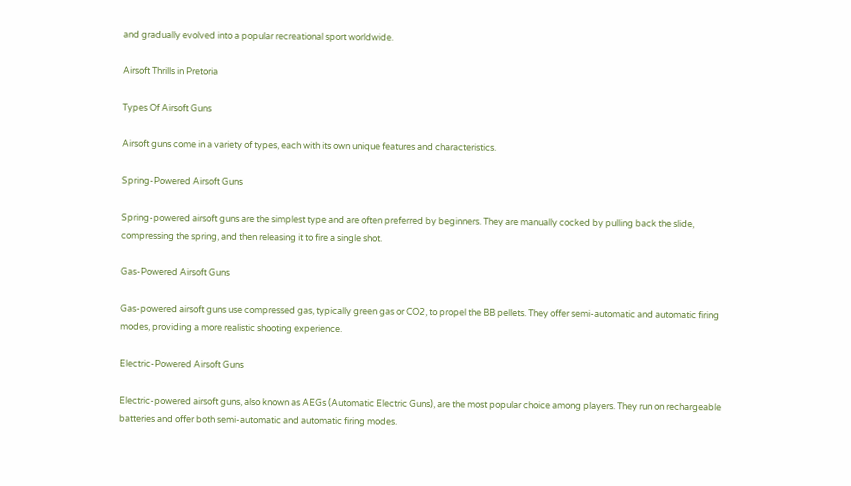and gradually evolved into a popular recreational sport worldwide.

Airsoft Thrills in Pretoria

Types Of Airsoft Guns

Airsoft guns come in a variety of types, each with its own unique features and characteristics.

Spring-Powered Airsoft Guns

Spring-powered airsoft guns are the simplest type and are often preferred by beginners. They are manually cocked by pulling back the slide, compressing the spring, and then releasing it to fire a single shot.

Gas-Powered Airsoft Guns

Gas-powered airsoft guns use compressed gas, typically green gas or CO2, to propel the BB pellets. They offer semi-automatic and automatic firing modes, providing a more realistic shooting experience.

Electric-Powered Airsoft Guns

Electric-powered airsoft guns, also known as AEGs (Automatic Electric Guns), are the most popular choice among players. They run on rechargeable batteries and offer both semi-automatic and automatic firing modes.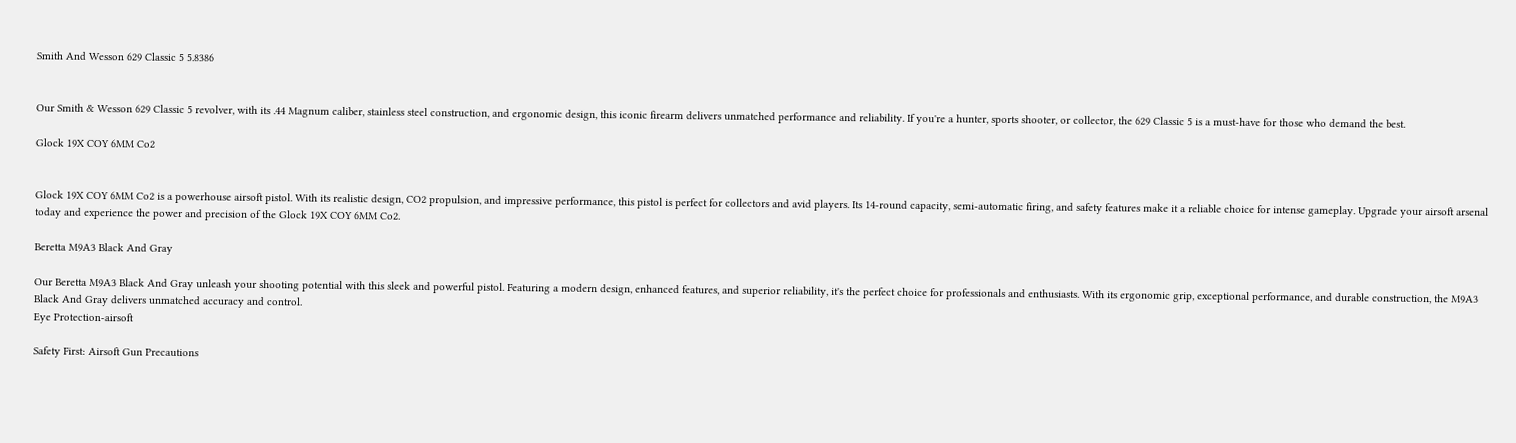Smith And Wesson 629 Classic 5 5.8386


Our Smith & Wesson 629 Classic 5 revolver, with its .44 Magnum caliber, stainless steel construction, and ergonomic design, this iconic firearm delivers unmatched performance and reliability. If you're a hunter, sports shooter, or collector, the 629 Classic 5 is a must-have for those who demand the best.

Glock 19X COY 6MM Co2


Glock 19X COY 6MM Co2 is a powerhouse airsoft pistol. With its realistic design, CO2 propulsion, and impressive performance, this pistol is perfect for collectors and avid players. Its 14-round capacity, semi-automatic firing, and safety features make it a reliable choice for intense gameplay. Upgrade your airsoft arsenal today and experience the power and precision of the Glock 19X COY 6MM Co2.

Beretta M9A3 Black And Gray

Our Beretta M9A3 Black And Gray unleash your shooting potential with this sleek and powerful pistol. Featuring a modern design, enhanced features, and superior reliability, it's the perfect choice for professionals and enthusiasts. With its ergonomic grip, exceptional performance, and durable construction, the M9A3 Black And Gray delivers unmatched accuracy and control.
Eye Protection-airsoft

Safety First: Airsoft Gun Precautions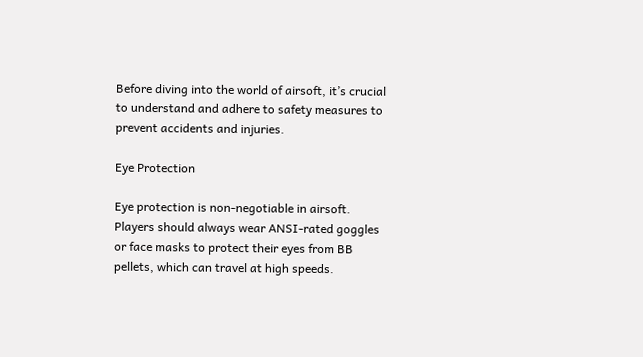Before diving into the world of airsoft, it’s crucial to understand and adhere to safety measures to prevent accidents and injuries.

Eye Protection

Eye protection is non-negotiable in airsoft. Players should always wear ANSI-rated goggles or face masks to protect their eyes from BB pellets, which can travel at high speeds.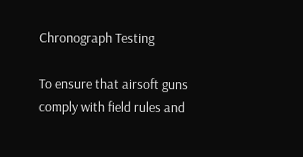Chronograph Testing

To ensure that airsoft guns comply with field rules and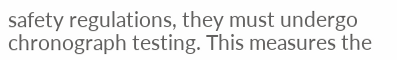safety regulations, they must undergo chronograph testing. This measures the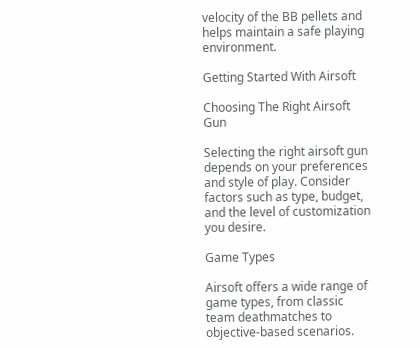velocity of the BB pellets and helps maintain a safe playing environment.

Getting Started With Airsoft

Choosing The Right Airsoft Gun

Selecting the right airsoft gun depends on your preferences and style of play. Consider factors such as type, budget, and the level of customization you desire.

Game Types

Airsoft offers a wide range of game types, from classic team deathmatches to objective-based scenarios.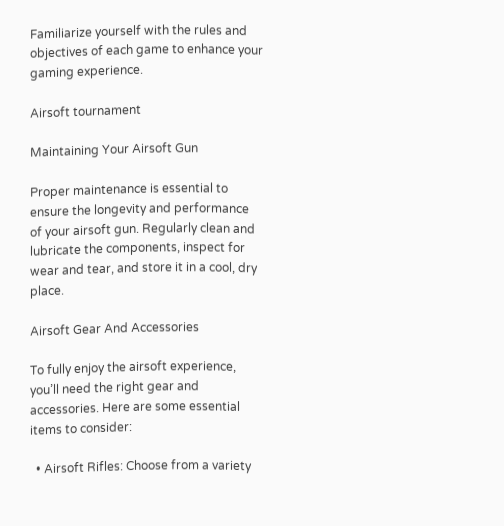Familiarize yourself with the rules and objectives of each game to enhance your gaming experience.

Airsoft tournament

Maintaining Your Airsoft Gun

Proper maintenance is essential to ensure the longevity and performance of your airsoft gun. Regularly clean and lubricate the components, inspect for wear and tear, and store it in a cool, dry place.

Airsoft Gear And Accessories

To fully enjoy the airsoft experience, you’ll need the right gear and accessories. Here are some essential items to consider:

  • Airsoft Rifles: Choose from a variety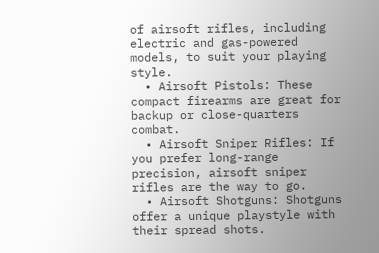of airsoft rifles, including electric and gas-powered models, to suit your playing style.
  • Airsoft Pistols: These compact firearms are great for backup or close-quarters combat.
  • Airsoft Sniper Rifles: If you prefer long-range precision, airsoft sniper rifles are the way to go.
  • Airsoft Shotguns: Shotguns offer a unique playstyle with their spread shots.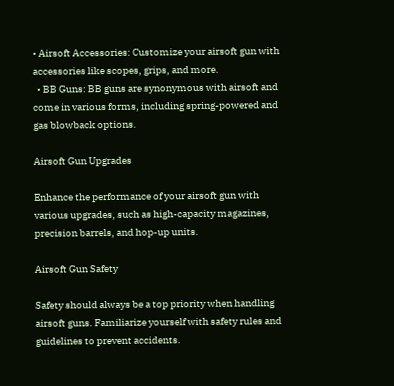• Airsoft Accessories: Customize your airsoft gun with accessories like scopes, grips, and more.
  • BB Guns: BB guns are synonymous with airsoft and come in various forms, including spring-powered and gas blowback options.

Airsoft Gun Upgrades

Enhance the performance of your airsoft gun with various upgrades, such as high-capacity magazines, precision barrels, and hop-up units.

Airsoft Gun Safety

Safety should always be a top priority when handling airsoft guns. Familiarize yourself with safety rules and guidelines to prevent accidents.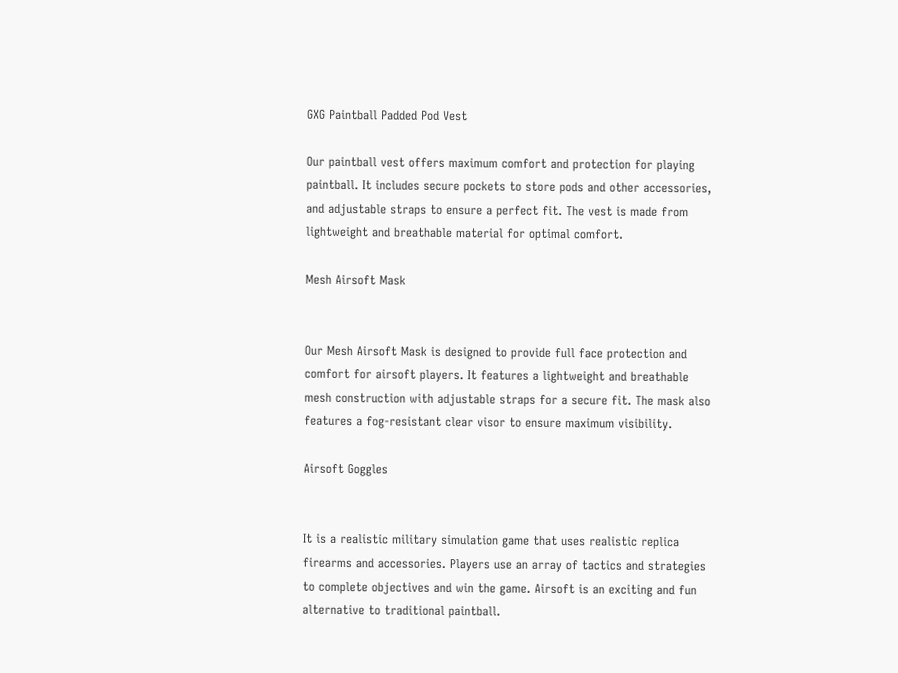GXG Paintball Padded Pod Vest

Our paintball vest offers maximum comfort and protection for playing paintball. It includes secure pockets to store pods and other accessories, and adjustable straps to ensure a perfect fit. The vest is made from lightweight and breathable material for optimal comfort.

Mesh Airsoft Mask


Our Mesh Airsoft Mask is designed to provide full face protection and comfort for airsoft players. It features a lightweight and breathable mesh construction with adjustable straps for a secure fit. The mask also features a fog-resistant clear visor to ensure maximum visibility.

Airsoft Goggles


It is a realistic military simulation game that uses realistic replica firearms and accessories. Players use an array of tactics and strategies to complete objectives and win the game. Airsoft is an exciting and fun alternative to traditional paintball.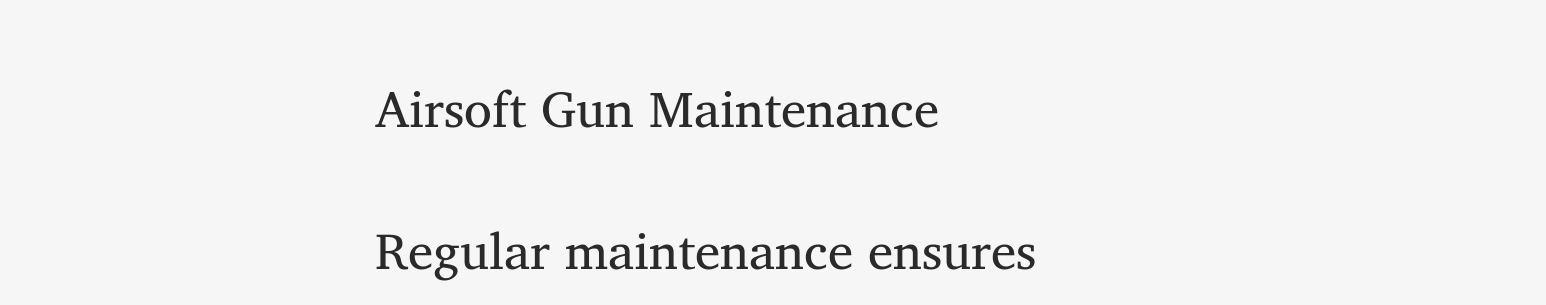Airsoft Gun Maintenance

Regular maintenance ensures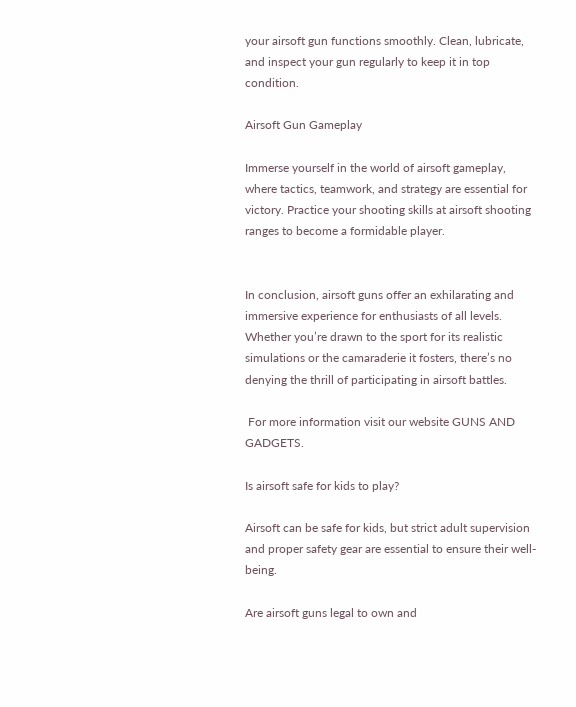your airsoft gun functions smoothly. Clean, lubricate, and inspect your gun regularly to keep it in top condition.

Airsoft Gun Gameplay

Immerse yourself in the world of airsoft gameplay, where tactics, teamwork, and strategy are essential for victory. Practice your shooting skills at airsoft shooting ranges to become a formidable player.


In conclusion, airsoft guns offer an exhilarating and immersive experience for enthusiasts of all levels. Whether you’re drawn to the sport for its realistic simulations or the camaraderie it fosters, there’s no denying the thrill of participating in airsoft battles.

 For more information visit our website GUNS AND GADGETS.

Is airsoft safe for kids to play?

Airsoft can be safe for kids, but strict adult supervision and proper safety gear are essential to ensure their well-being.

Are airsoft guns legal to own and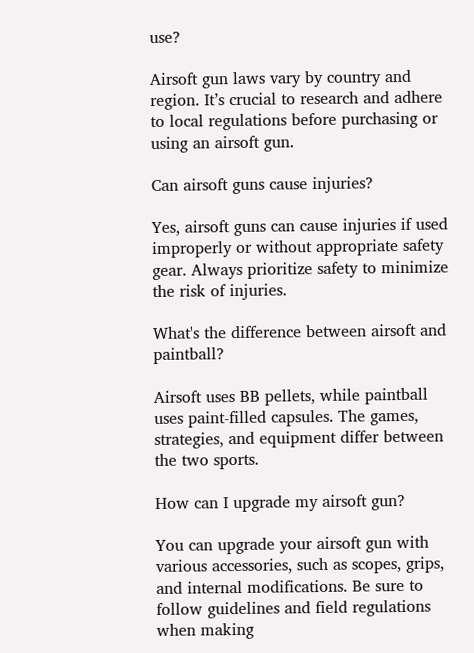use?

Airsoft gun laws vary by country and region. It’s crucial to research and adhere to local regulations before purchasing or using an airsoft gun.

Can airsoft guns cause injuries?

Yes, airsoft guns can cause injuries if used improperly or without appropriate safety gear. Always prioritize safety to minimize the risk of injuries.

What's the difference between airsoft and paintball?

Airsoft uses BB pellets, while paintball uses paint-filled capsules. The games, strategies, and equipment differ between the two sports.

How can I upgrade my airsoft gun?

You can upgrade your airsoft gun with various accessories, such as scopes, grips, and internal modifications. Be sure to follow guidelines and field regulations when making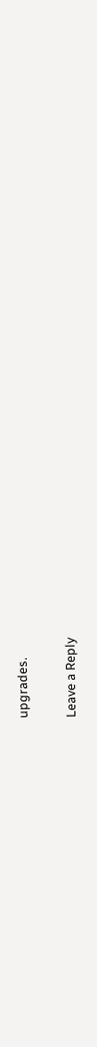upgrades.

Leave a Reply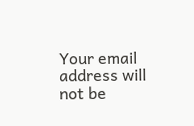Your email address will not be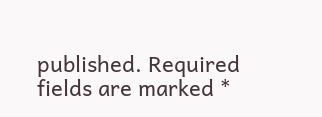published. Required fields are marked *